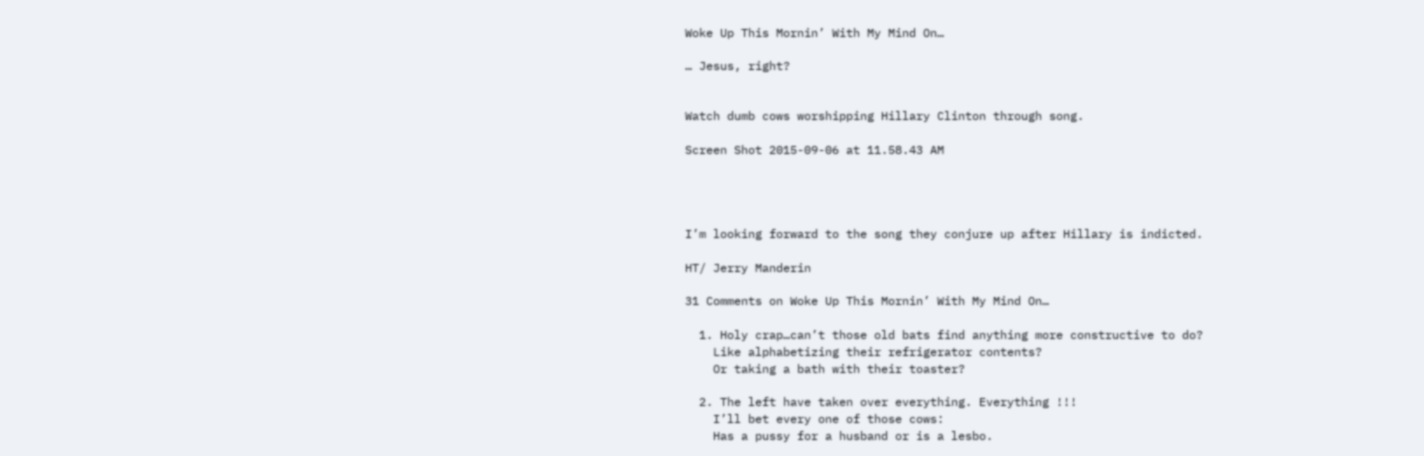Woke Up This Mornin’ With My Mind On…

… Jesus, right?


Watch dumb cows worshipping Hillary Clinton through song.

Screen Shot 2015-09-06 at 11.58.43 AM




I’m looking forward to the song they conjure up after Hillary is indicted.

HT/ Jerry Manderin

31 Comments on Woke Up This Mornin’ With My Mind On…

  1. Holy crap…can’t those old bats find anything more constructive to do?
    Like alphabetizing their refrigerator contents?
    Or taking a bath with their toaster?

  2. The left have taken over everything. Everything !!!
    I’ll bet every one of those cows:
    Has a pussy for a husband or is a lesbo.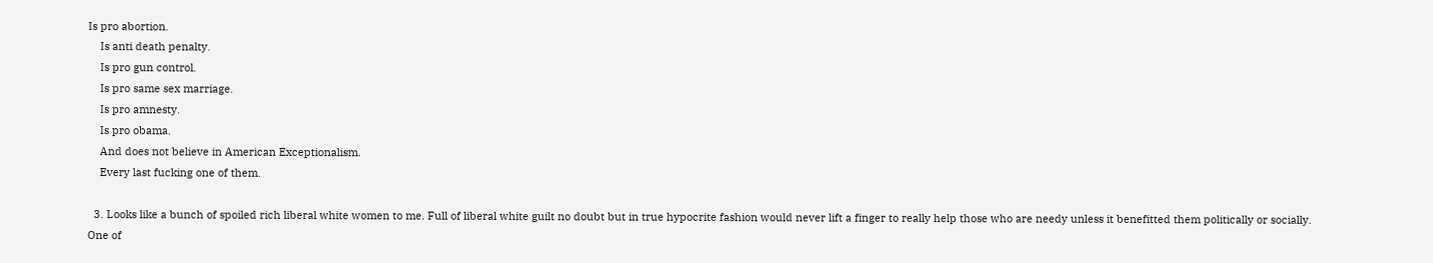Is pro abortion.
    Is anti death penalty.
    Is pro gun control.
    Is pro same sex marriage.
    Is pro amnesty.
    Is pro obama.
    And does not believe in American Exceptionalism.
    Every last fucking one of them.

  3. Looks like a bunch of spoiled rich liberal white women to me. Full of liberal white guilt no doubt but in true hypocrite fashion would never lift a finger to really help those who are needy unless it benefitted them politically or socially. One of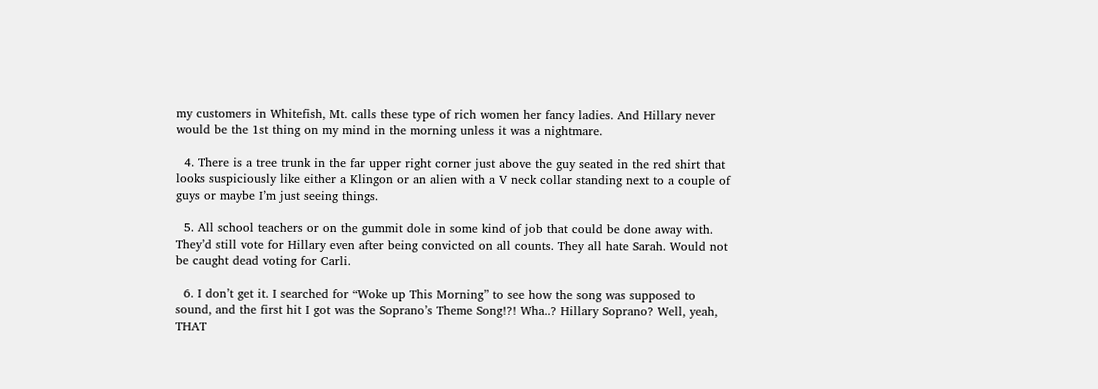my customers in Whitefish, Mt. calls these type of rich women her fancy ladies. And Hillary never would be the 1st thing on my mind in the morning unless it was a nightmare.

  4. There is a tree trunk in the far upper right corner just above the guy seated in the red shirt that looks suspiciously like either a Klingon or an alien with a V neck collar standing next to a couple of guys or maybe I’m just seeing things.

  5. All school teachers or on the gummit dole in some kind of job that could be done away with. They’d still vote for Hillary even after being convicted on all counts. They all hate Sarah. Would not be caught dead voting for Carli.

  6. I don’t get it. I searched for “Woke up This Morning” to see how the song was supposed to sound, and the first hit I got was the Soprano’s Theme Song!?! Wha..? Hillary Soprano? Well, yeah, THAT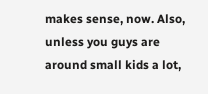makes sense, now. Also, unless you guys are around small kids a lot,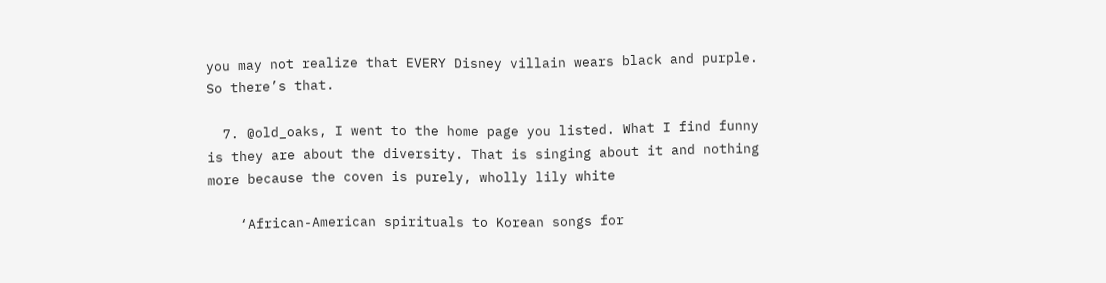you may not realize that EVERY Disney villain wears black and purple. So there’s that.

  7. @old_oaks, I went to the home page you listed. What I find funny is they are about the diversity. That is singing about it and nothing more because the coven is purely, wholly lily white

    ‘African-American spirituals to Korean songs for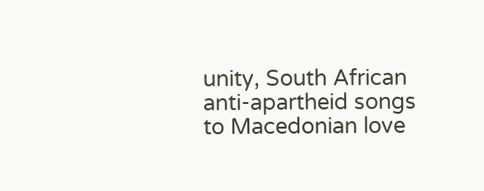unity, South African anti-apartheid songs to Macedonian love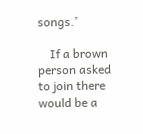songs.’

    If a brown person asked to join there would be a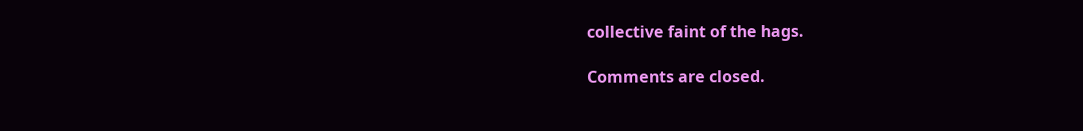collective faint of the hags.

Comments are closed.